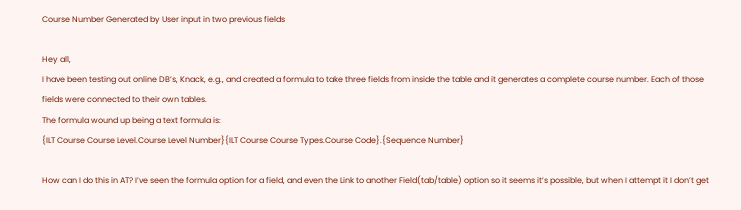Course Number Generated by User input in two previous fields

Hey all,
I have been testing out online DB’s, Knack, e.g., and created a formula to take three fields from inside the table and it generates a complete course number. Each of those fields were connected to their own tables.
The formula wound up being a text formula is:
{ILT Course Course Level.Course Level Number}{ILT Course Course Types.Course Code}.{Sequence Number}

How can I do this in AT? I’ve seen the formula option for a field, and even the Link to another Field(tab/table) option so it seems it’s possible, but when I attempt it I don’t get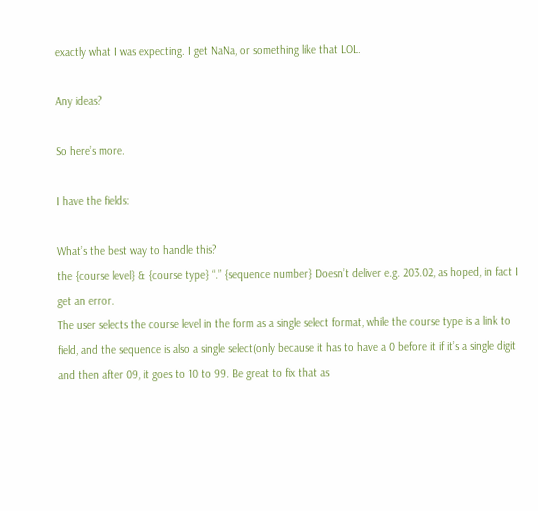exactly what I was expecting. I get NaNa, or something like that LOL.

Any ideas?

So here’s more.

I have the fields:

What’s the best way to handle this?
the {course level} & {course type} “.” {sequence number} Doesn’t deliver e.g. 203.02, as hoped, in fact I get an error.
The user selects the course level in the form as a single select format, while the course type is a link to field, and the sequence is also a single select(only because it has to have a 0 before it if it’s a single digit and then after 09, it goes to 10 to 99. Be great to fix that as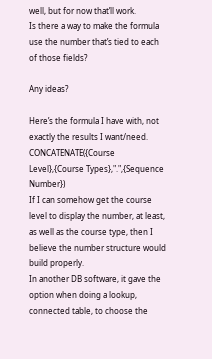well, but for now that’ll work.
Is there a way to make the formula use the number that’s tied to each of those fields?

Any ideas?

Here’s the formula I have with, not exactly the results I want/need.
CONCATENATE({Course Level},{Course Types},".",{Sequence Number})
If I can somehow get the course level to display the number, at least, as well as the course type, then I believe the number structure would build properly.
In another DB software, it gave the option when doing a lookup, connected table, to choose the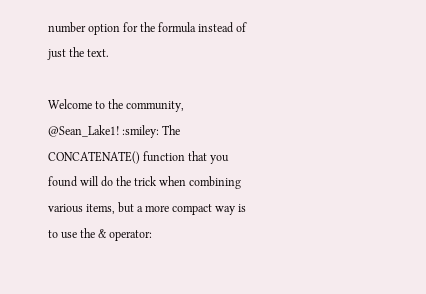number option for the formula instead of just the text.

Welcome to the community, @Sean_Lake1! :smiley: The CONCATENATE() function that you found will do the trick when combining various items, but a more compact way is to use the & operator: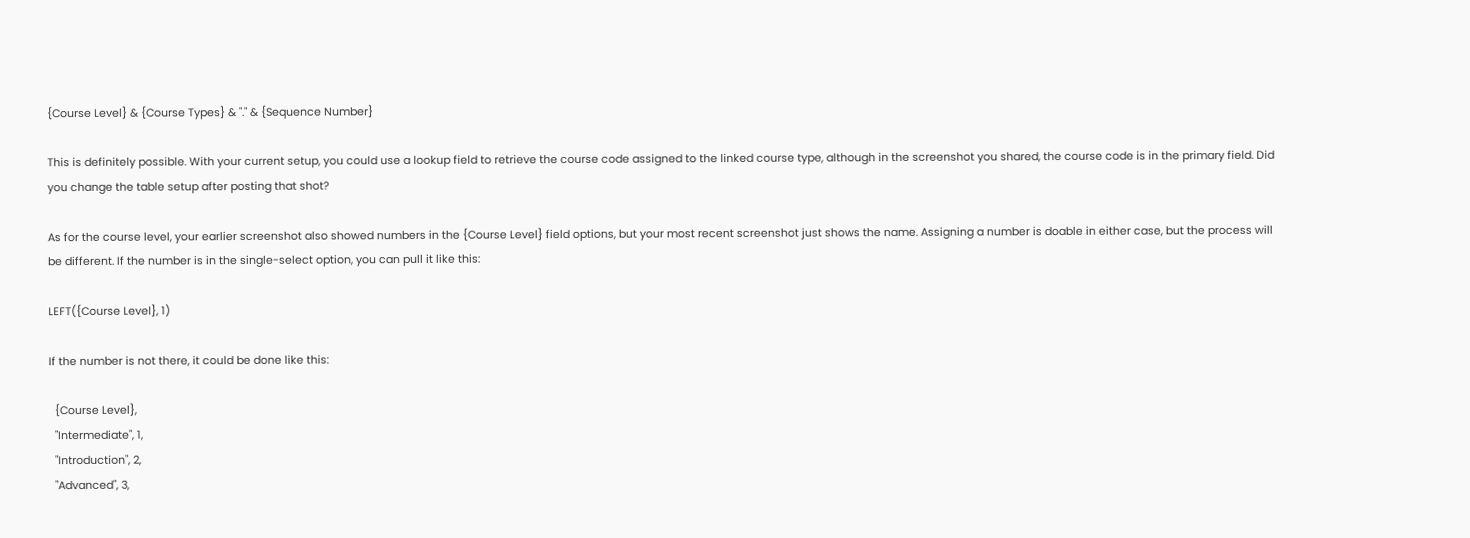{Course Level} & {Course Types} & "." & {Sequence Number}

This is definitely possible. With your current setup, you could use a lookup field to retrieve the course code assigned to the linked course type, although in the screenshot you shared, the course code is in the primary field. Did you change the table setup after posting that shot?

As for the course level, your earlier screenshot also showed numbers in the {Course Level} field options, but your most recent screenshot just shows the name. Assigning a number is doable in either case, but the process will be different. If the number is in the single-select option, you can pull it like this:

LEFT({Course Level}, 1)

If the number is not there, it could be done like this:

  {Course Level},
  "Intermediate", 1,
  "Introduction", 2,
  "Advanced", 3,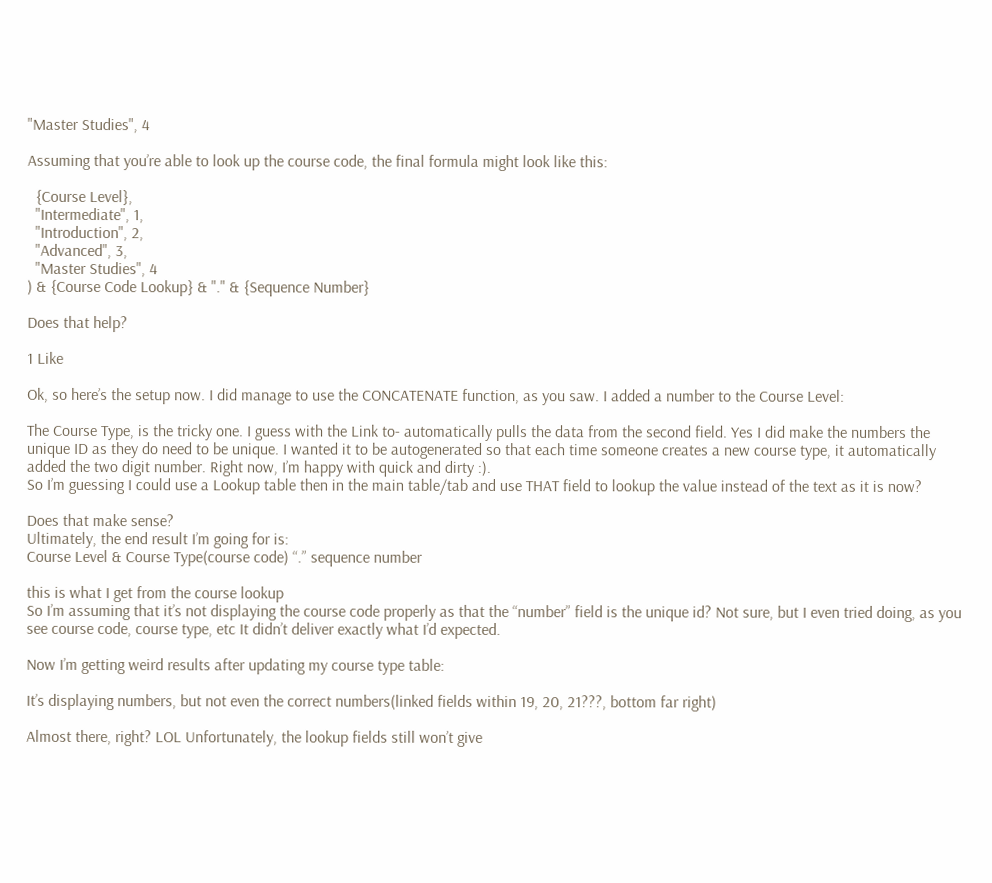"Master Studies", 4

Assuming that you’re able to look up the course code, the final formula might look like this:

  {Course Level},
  "Intermediate", 1,
  "Introduction", 2,
  "Advanced", 3,
  "Master Studies", 4
) & {Course Code Lookup} & "." & {Sequence Number}

Does that help?

1 Like

Ok, so here’s the setup now. I did manage to use the CONCATENATE function, as you saw. I added a number to the Course Level:

The Course Type, is the tricky one. I guess with the Link to- automatically pulls the data from the second field. Yes I did make the numbers the unique ID as they do need to be unique. I wanted it to be autogenerated so that each time someone creates a new course type, it automatically added the two digit number. Right now, I’m happy with quick and dirty :).
So I’m guessing I could use a Lookup table then in the main table/tab and use THAT field to lookup the value instead of the text as it is now?

Does that make sense?
Ultimately, the end result I’m going for is:
Course Level & Course Type(course code) “.” sequence number

this is what I get from the course lookup
So I’m assuming that it’s not displaying the course code properly as that the “number” field is the unique id? Not sure, but I even tried doing, as you see course code, course type, etc It didn’t deliver exactly what I’d expected.

Now I’m getting weird results after updating my course type table:

It’s displaying numbers, but not even the correct numbers(linked fields within 19, 20, 21???, bottom far right)

Almost there, right? LOL Unfortunately, the lookup fields still won’t give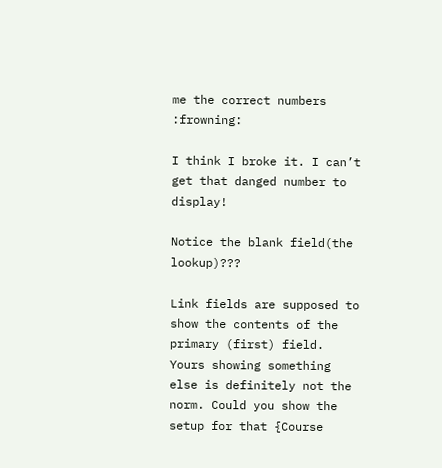me the correct numbers :frowning:

I think I broke it. I can’t get that danged number to display!

Notice the blank field(the lookup)???

Link fields are supposed to show the contents of the primary (first) field. Yours showing something else is definitely not the norm. Could you show the setup for that {Course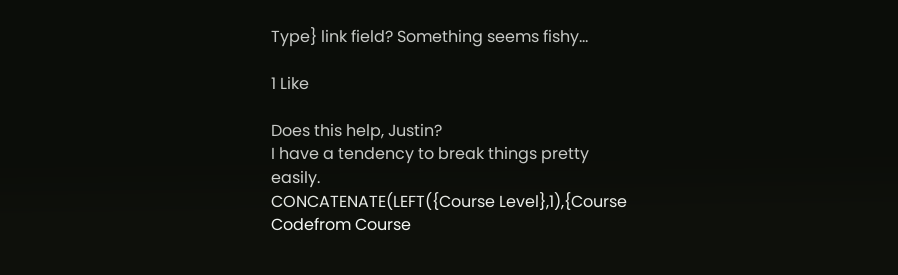Type} link field? Something seems fishy…

1 Like

Does this help, Justin?
I have a tendency to break things pretty easily.
CONCATENATE(LEFT({Course Level},1),{Course Codefrom Course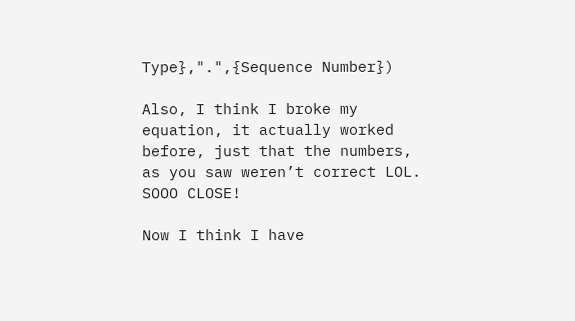Type},".",{Sequence Number})

Also, I think I broke my equation, it actually worked before, just that the numbers, as you saw weren’t correct LOL. SOOO CLOSE!

Now I think I have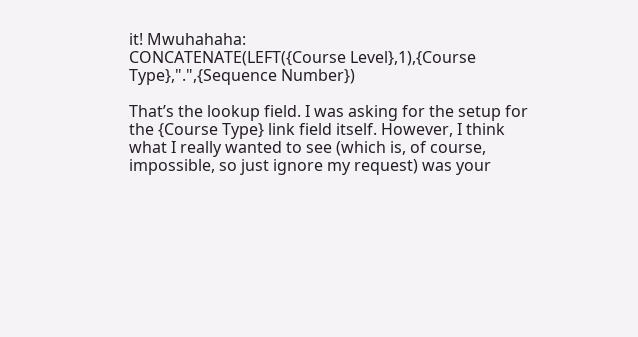it! Mwuhahaha:
CONCATENATE(LEFT({Course Level},1),{Course Type},".",{Sequence Number})

That’s the lookup field. I was asking for the setup for the {Course Type} link field itself. However, I think what I really wanted to see (which is, of course, impossible, so just ignore my request) was your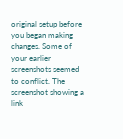original setup before you began making changes. Some of your earlier screenshots seemed to conflict. The screenshot showing a link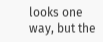looks one way, but the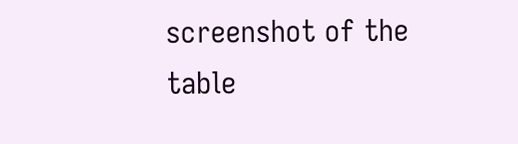screenshot of the table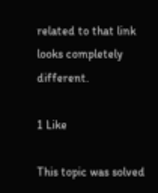related to that link looks completely different.

1 Like

This topic was solved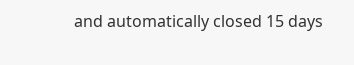and automatically closed 15 days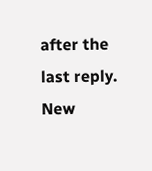after the last reply. New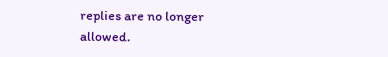replies are no longer allowed.